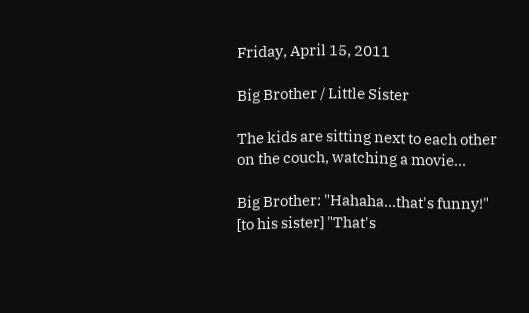Friday, April 15, 2011

Big Brother / Little Sister

The kids are sitting next to each other on the couch, watching a movie...

Big Brother: "Hahaha...that's funny!" [to his sister] "That's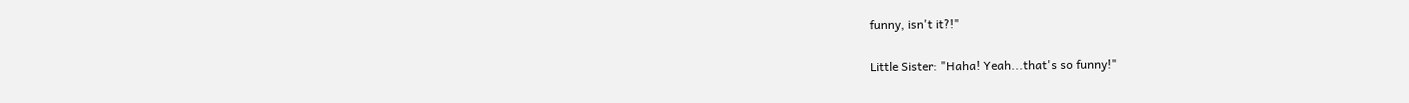funny, isn't it?!"

Little Sister: "Haha! Yeah...that's so funny!"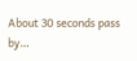About 30 seconds pass by...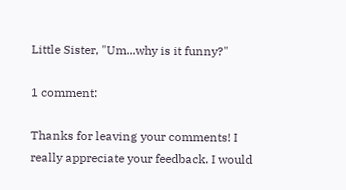Little Sister, "Um...why is it funny?"

1 comment:

Thanks for leaving your comments! I really appreciate your feedback. I would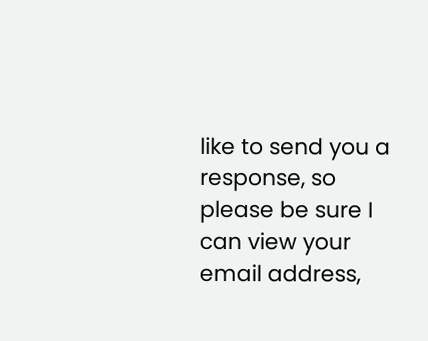like to send you a response, so please be sure I can view your email address,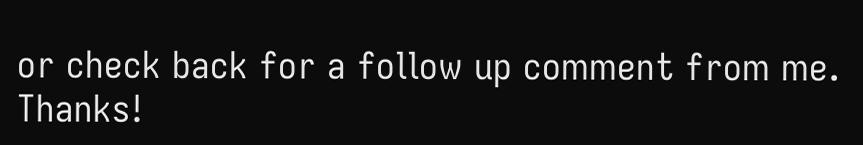or check back for a follow up comment from me. Thanks!